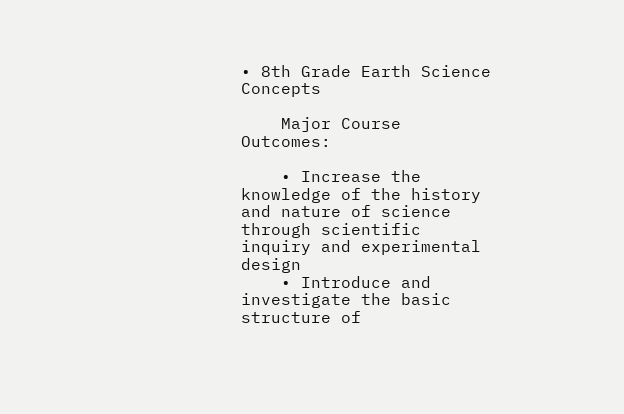• 8th Grade Earth Science Concepts

    Major Course Outcomes:

    • Increase the knowledge of the history and nature of science through scientific inquiry and experimental design
    • Introduce and investigate the basic structure of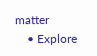matter
    • Explore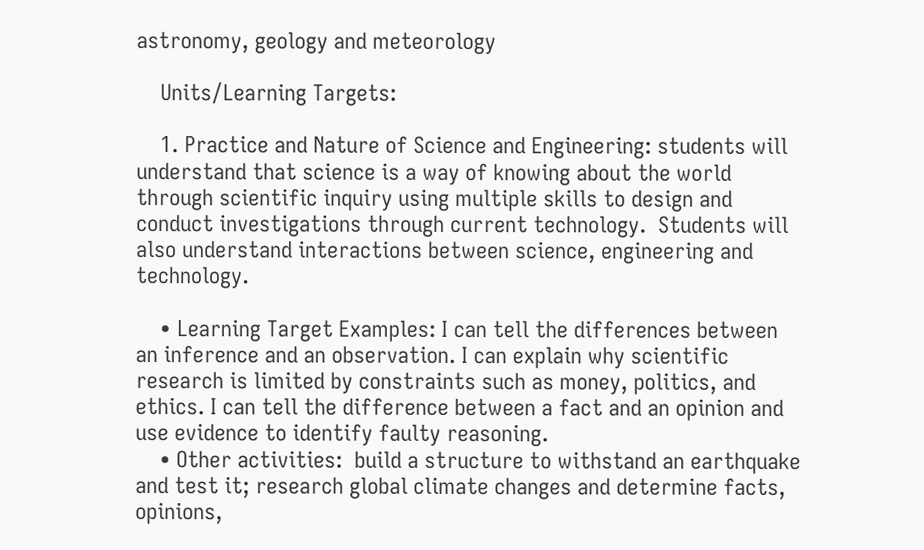astronomy, geology and meteorology

    Units/Learning Targets:

    1. Practice and Nature of Science and Engineering: students will understand that science is a way of knowing about the world through scientific inquiry using multiple skills to design and conduct investigations through current technology.  Students will also understand interactions between science, engineering and technology.

    • Learning Target Examples: I can tell the differences between an inference and an observation. I can explain why scientific research is limited by constraints such as money, politics, and ethics. I can tell the difference between a fact and an opinion and use evidence to identify faulty reasoning.
    • Other activities:  build a structure to withstand an earthquake and test it; research global climate changes and determine facts, opinions,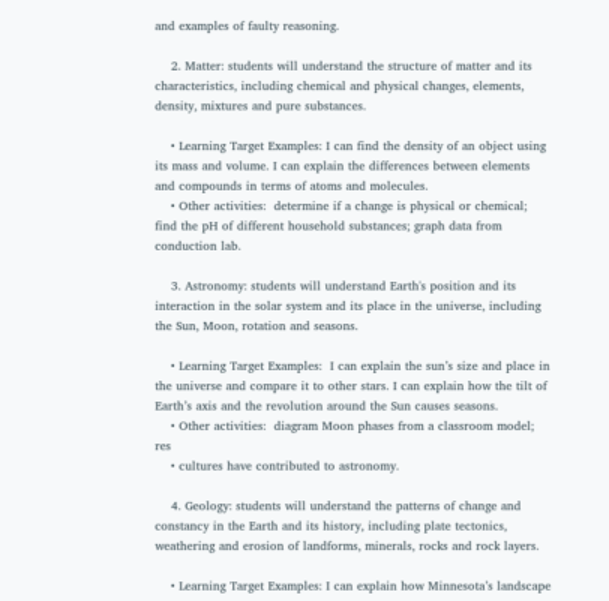and examples of faulty reasoning.

    2. Matter: students will understand the structure of matter and its characteristics, including chemical and physical changes, elements, density, mixtures and pure substances.

    • Learning Target Examples: I can find the density of an object using its mass and volume. I can explain the differences between elements and compounds in terms of atoms and molecules.
    • Other activities:  determine if a change is physical or chemical; find the pH of different household substances; graph data from conduction lab.

    3. Astronomy: students will understand Earth's position and its interaction in the solar system and its place in the universe, including the Sun, Moon, rotation and seasons.

    • Learning Target Examples:  I can explain the sun’s size and place in the universe and compare it to other stars. I can explain how the tilt of Earth’s axis and the revolution around the Sun causes seasons.
    • Other activities:  diagram Moon phases from a classroom model; res
    • cultures have contributed to astronomy.

    4. Geology: students will understand the patterns of change and constancy in the Earth and its history, including plate tectonics, weathering and erosion of landforms, minerals, rocks and rock layers.

    • Learning Target Examples: I can explain how Minnesota’s landscape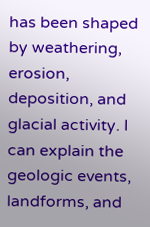has been shaped by weathering, erosion, deposition, and glacial activity. I can explain the geologic events, landforms, and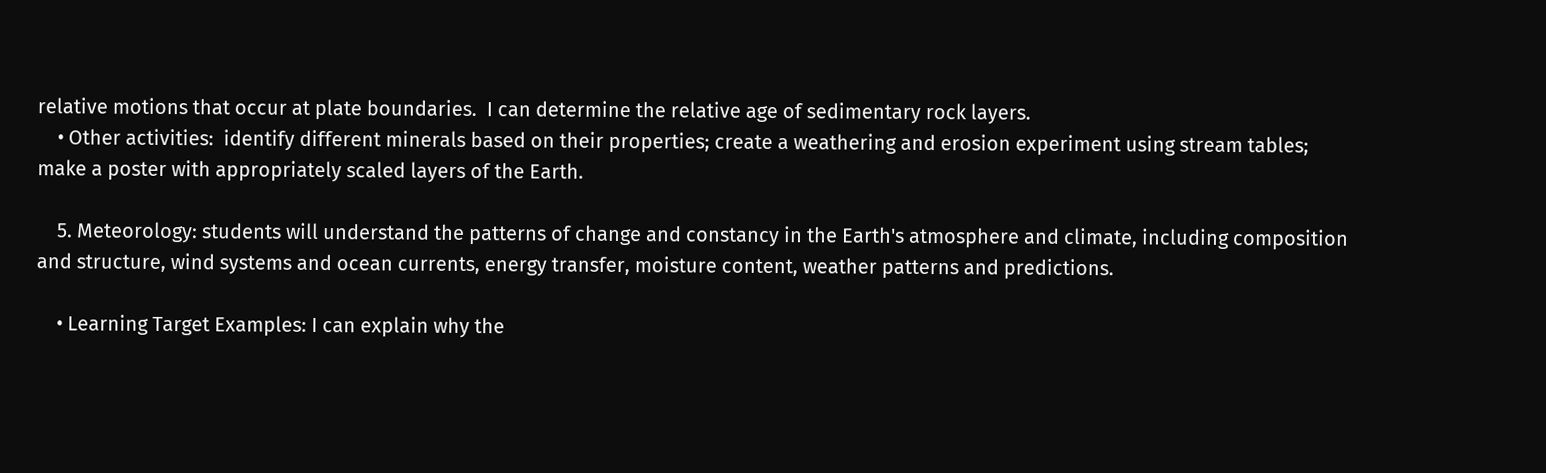relative motions that occur at plate boundaries.  I can determine the relative age of sedimentary rock layers.
    • Other activities:  identify different minerals based on their properties; create a weathering and erosion experiment using stream tables; make a poster with appropriately scaled layers of the Earth.

    5. Meteorology: students will understand the patterns of change and constancy in the Earth's atmosphere and climate, including composition and structure, wind systems and ocean currents, energy transfer, moisture content, weather patterns and predictions.

    • Learning Target Examples: I can explain why the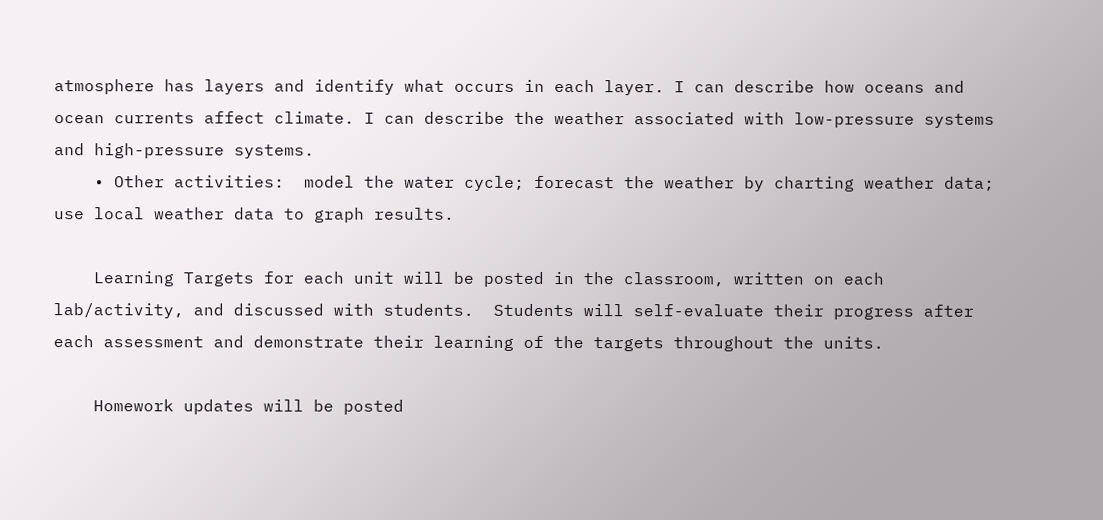atmosphere has layers and identify what occurs in each layer. I can describe how oceans and ocean currents affect climate. I can describe the weather associated with low-pressure systems and high-pressure systems.
    • Other activities:  model the water cycle; forecast the weather by charting weather data; use local weather data to graph results.

    Learning Targets for each unit will be posted in the classroom, written on each lab/activity, and discussed with students.  Students will self-evaluate their progress after each assessment and demonstrate their learning of the targets throughout the units.

    Homework updates will be posted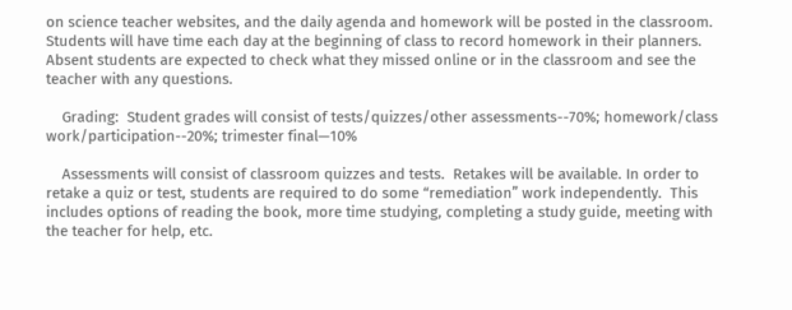on science teacher websites, and the daily agenda and homework will be posted in the classroom.  Students will have time each day at the beginning of class to record homework in their planners.  Absent students are expected to check what they missed online or in the classroom and see the teacher with any questions.

    Grading:  Student grades will consist of tests/quizzes/other assessments--70%; homework/class work/participation--20%; trimester final—10%

    Assessments will consist of classroom quizzes and tests.  Retakes will be available. In order to retake a quiz or test, students are required to do some “remediation” work independently.  This includes options of reading the book, more time studying, completing a study guide, meeting with the teacher for help, etc.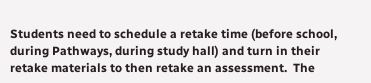Students need to schedule a retake time (before school, during Pathways, during study hall) and turn in their retake materials to then retake an assessment.  The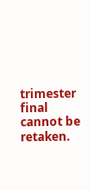trimester final cannot be retaken.